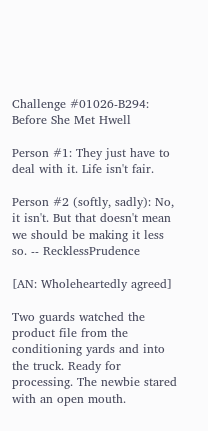Challenge #01026-B294: Before She Met Hwell

Person #1: They just have to deal with it. Life isn't fair.

Person #2 (softly, sadly): No, it isn't. But that doesn't mean we should be making it less so. -- RecklessPrudence

[AN: Wholeheartedly agreed]

Two guards watched the product file from the conditioning yards and into the truck. Ready for processing. The newbie stared with an open mouth.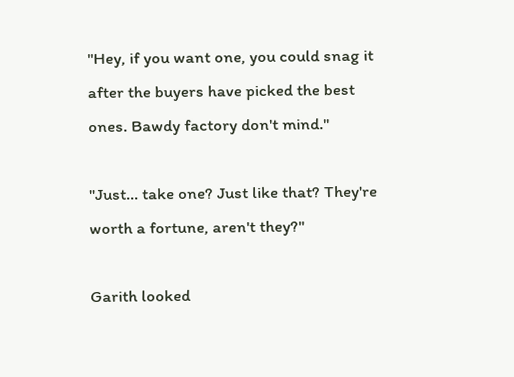"Hey, if you want one, you could snag it after the buyers have picked the best ones. Bawdy factory don't mind."

"Just... take one? Just like that? They're worth a fortune, aren't they?"

Garith looked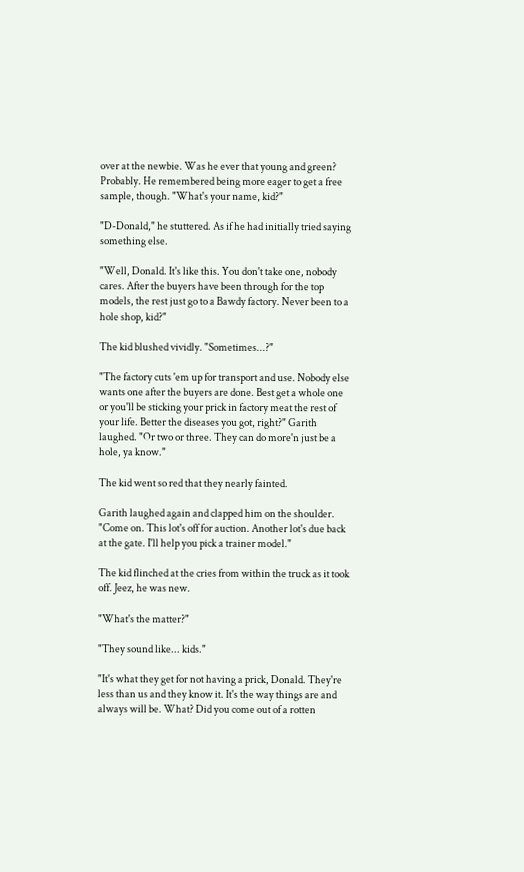over at the newbie. Was he ever that young and green? Probably. He remembered being more eager to get a free sample, though. "What's your name, kid?"

"D-Donald," he stuttered. As if he had initially tried saying something else.

"Well, Donald. It's like this. You don't take one, nobody cares. After the buyers have been through for the top models, the rest just go to a Bawdy factory. Never been to a hole shop, kid?"

The kid blushed vividly. "Sometimes...?"

"The factory cuts 'em up for transport and use. Nobody else wants one after the buyers are done. Best get a whole one or you'll be sticking your prick in factory meat the rest of your life. Better the diseases you got, right?" Garith laughed. "Or two or three. They can do more'n just be a hole, ya know."

The kid went so red that they nearly fainted.

Garith laughed again and clapped him on the shoulder. "Come on. This lot's off for auction. Another lot's due back at the gate. I'll help you pick a trainer model."

The kid flinched at the cries from within the truck as it took off. Jeez, he was new.

"What's the matter?"

"They sound like... kids."

"It's what they get for not having a prick, Donald. They're less than us and they know it. It's the way things are and always will be. What? Did you come out of a rotten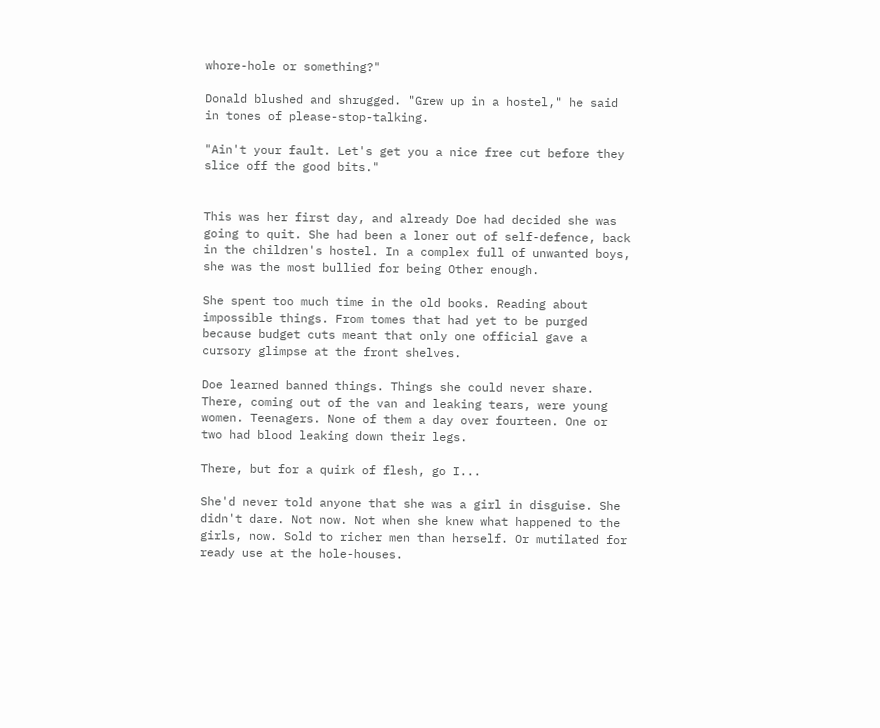whore-hole or something?"

Donald blushed and shrugged. "Grew up in a hostel," he said in tones of please-stop-talking.

"Ain't your fault. Let's get you a nice free cut before they slice off the good bits."


This was her first day, and already Doe had decided she was going to quit. She had been a loner out of self-defence, back in the children's hostel. In a complex full of unwanted boys, she was the most bullied for being Other enough.

She spent too much time in the old books. Reading about impossible things. From tomes that had yet to be purged because budget cuts meant that only one official gave a cursory glimpse at the front shelves.

Doe learned banned things. Things she could never share. There, coming out of the van and leaking tears, were young women. Teenagers. None of them a day over fourteen. One or two had blood leaking down their legs.

There, but for a quirk of flesh, go I...

She'd never told anyone that she was a girl in disguise. She didn't dare. Not now. Not when she knew what happened to the girls, now. Sold to richer men than herself. Or mutilated for ready use at the hole-houses.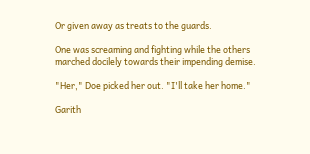Or given away as treats to the guards.

One was screaming and fighting while the others marched docilely towards their impending demise.

"Her," Doe picked her out. "I'll take her home."

Garith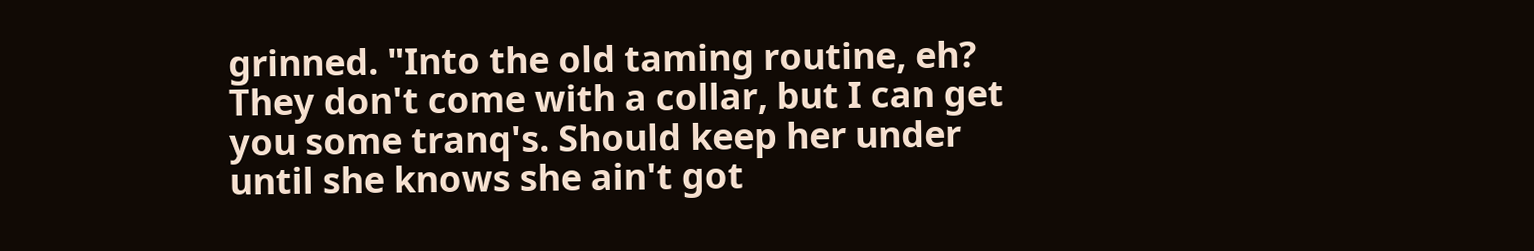grinned. "Into the old taming routine, eh? They don't come with a collar, but I can get you some tranq's. Should keep her under until she knows she ain't got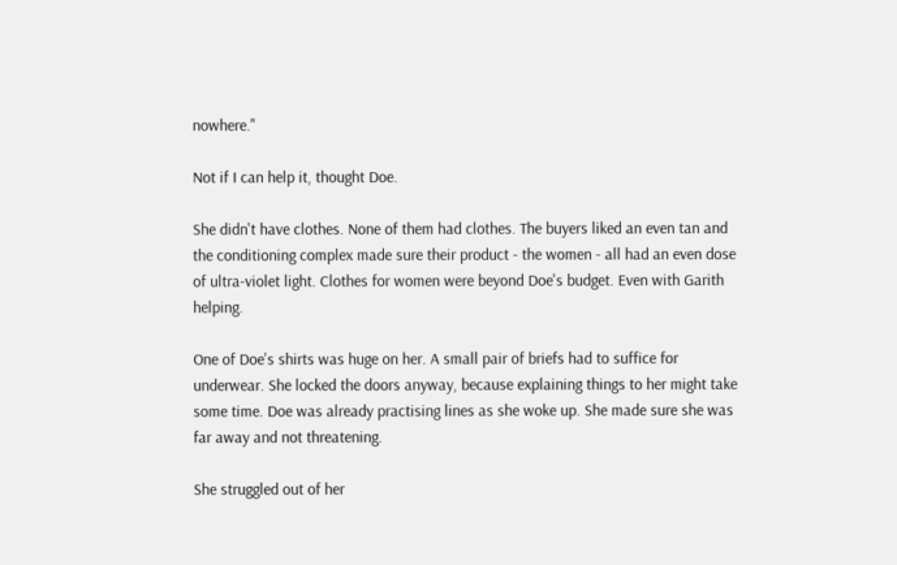nowhere."

Not if I can help it, thought Doe.

She didn't have clothes. None of them had clothes. The buyers liked an even tan and the conditioning complex made sure their product - the women - all had an even dose of ultra-violet light. Clothes for women were beyond Doe's budget. Even with Garith helping.

One of Doe's shirts was huge on her. A small pair of briefs had to suffice for underwear. She locked the doors anyway, because explaining things to her might take some time. Doe was already practising lines as she woke up. She made sure she was far away and not threatening.

She struggled out of her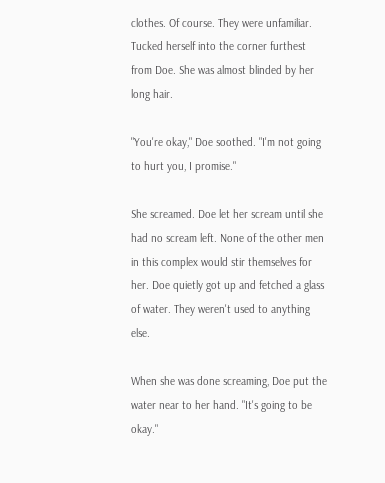clothes. Of course. They were unfamiliar. Tucked herself into the corner furthest from Doe. She was almost blinded by her long hair.

"You're okay," Doe soothed. "I'm not going to hurt you, I promise."

She screamed. Doe let her scream until she had no scream left. None of the other men in this complex would stir themselves for her. Doe quietly got up and fetched a glass of water. They weren't used to anything else.

When she was done screaming, Doe put the water near to her hand. "It's going to be okay."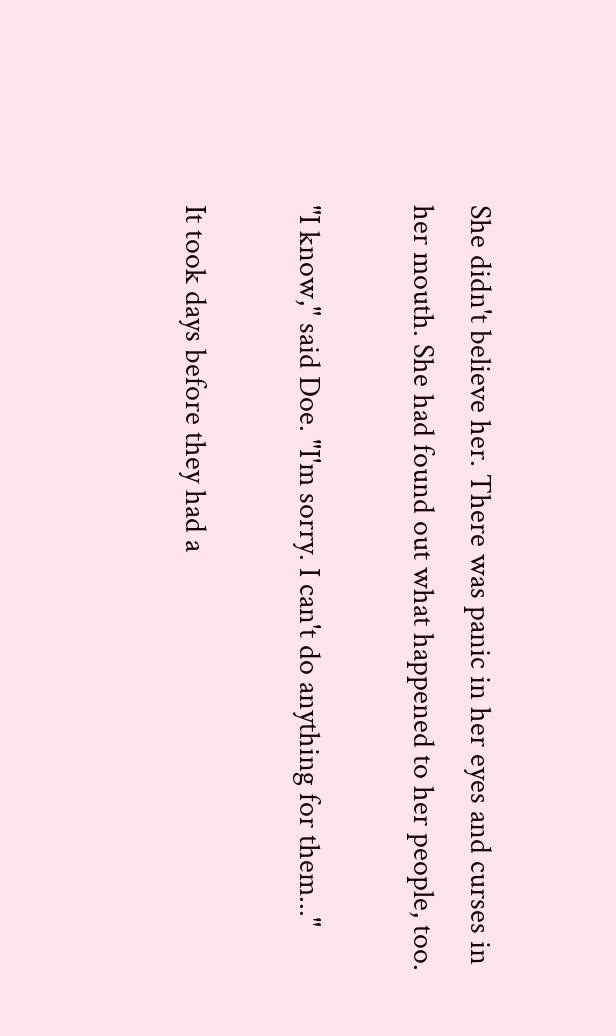She didn't believe her. There was panic in her eyes and curses in her mouth. She had found out what happened to her people, too.

"I know," said Doe. "I'm sorry. I can't do anything for them..."

It took days before they had a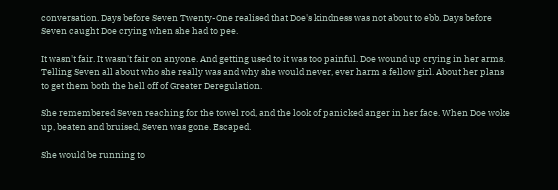conversation. Days before Seven Twenty-One realised that Doe's kindness was not about to ebb. Days before Seven caught Doe crying when she had to pee.

It wasn't fair. It wasn't fair on anyone. And getting used to it was too painful. Doe wound up crying in her arms. Telling Seven all about who she really was and why she would never, ever harm a fellow girl. About her plans to get them both the hell off of Greater Deregulation.

She remembered Seven reaching for the towel rod, and the look of panicked anger in her face. When Doe woke up, beaten and bruised, Seven was gone. Escaped.

She would be running to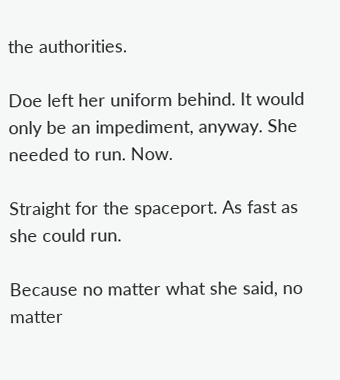the authorities.

Doe left her uniform behind. It would only be an impediment, anyway. She needed to run. Now.

Straight for the spaceport. As fast as she could run.

Because no matter what she said, no matter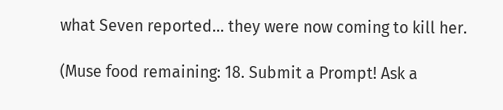what Seven reported... they were now coming to kill her.

(Muse food remaining: 18. Submit a Prompt! Ask a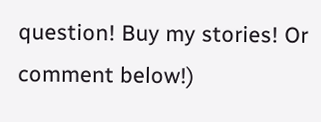question! Buy my stories! Or comment below!)